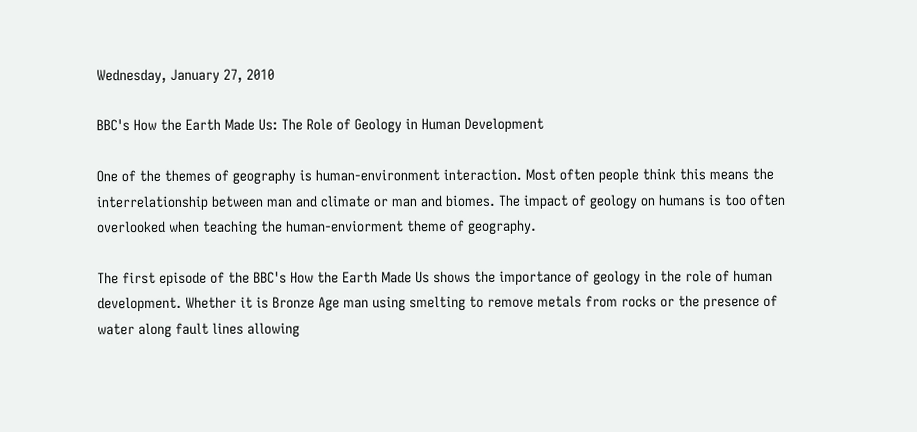Wednesday, January 27, 2010

BBC's How the Earth Made Us: The Role of Geology in Human Development

One of the themes of geography is human-environment interaction. Most often people think this means the interrelationship between man and climate or man and biomes. The impact of geology on humans is too often overlooked when teaching the human-enviorment theme of geography.

The first episode of the BBC's How the Earth Made Us shows the importance of geology in the role of human development. Whether it is Bronze Age man using smelting to remove metals from rocks or the presence of water along fault lines allowing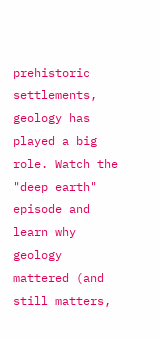prehistoric settlements, geology has played a big role. Watch the "deep earth" episode and learn why geology mattered (and still matters,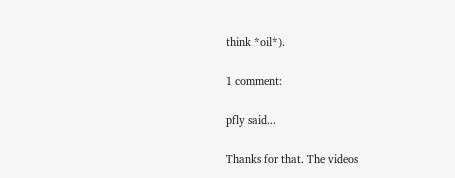think *oil*).

1 comment:

pfly said...

Thanks for that. The videos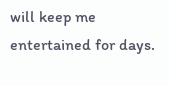will keep me entertained for days.